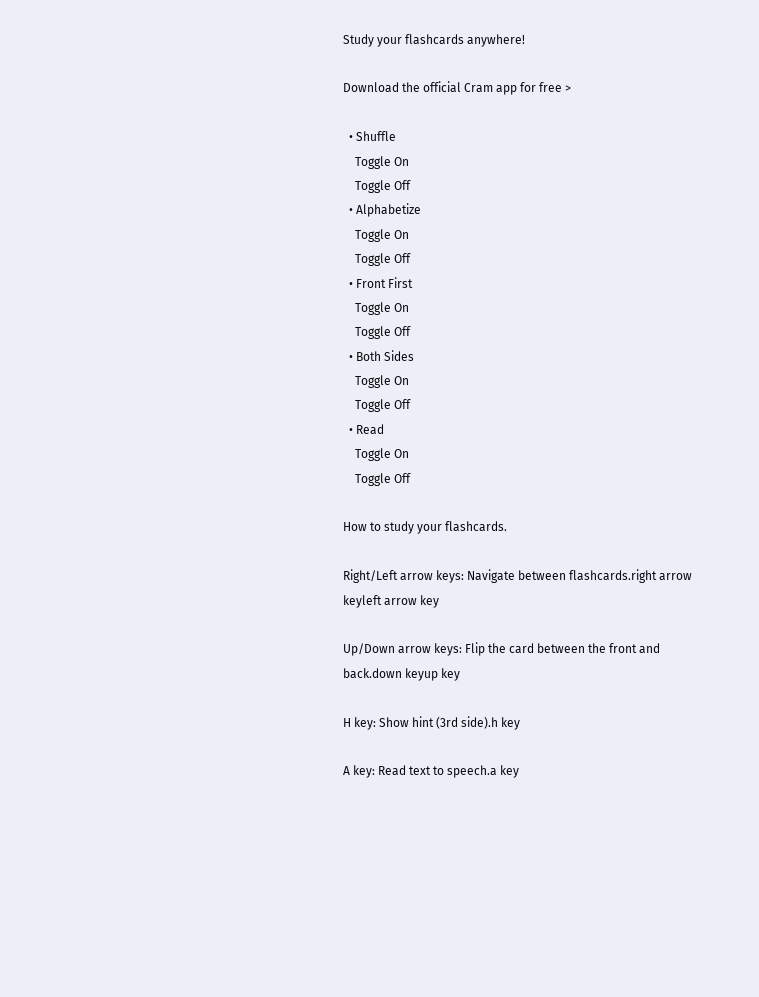Study your flashcards anywhere!

Download the official Cram app for free >

  • Shuffle
    Toggle On
    Toggle Off
  • Alphabetize
    Toggle On
    Toggle Off
  • Front First
    Toggle On
    Toggle Off
  • Both Sides
    Toggle On
    Toggle Off
  • Read
    Toggle On
    Toggle Off

How to study your flashcards.

Right/Left arrow keys: Navigate between flashcards.right arrow keyleft arrow key

Up/Down arrow keys: Flip the card between the front and back.down keyup key

H key: Show hint (3rd side).h key

A key: Read text to speech.a key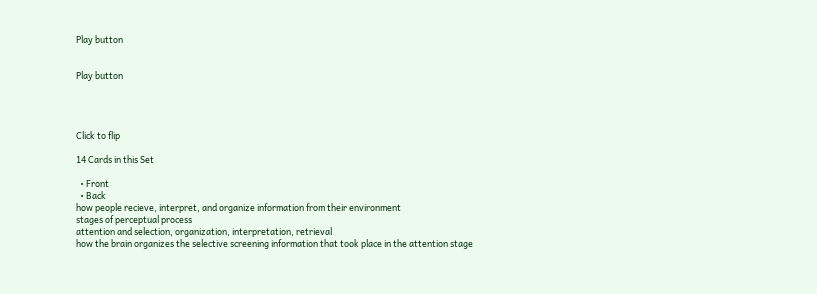Play button


Play button




Click to flip

14 Cards in this Set

  • Front
  • Back
how people recieve, interpret, and organize information from their environment
stages of perceptual process
attention and selection, organization, interpretation, retrieval
how the brain organizes the selective screening information that took place in the attention stage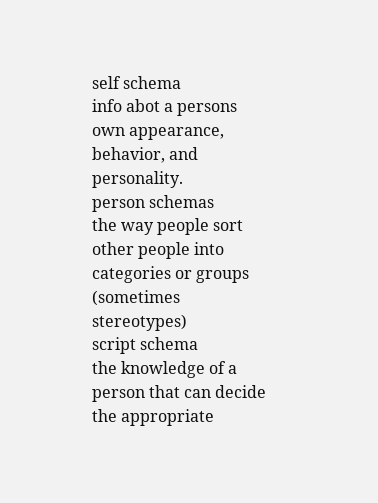self schema
info abot a persons own appearance, behavior, and personality.
person schemas
the way people sort other people into categories or groups (sometimes stereotypes)
script schema
the knowledge of a person that can decide the appropriate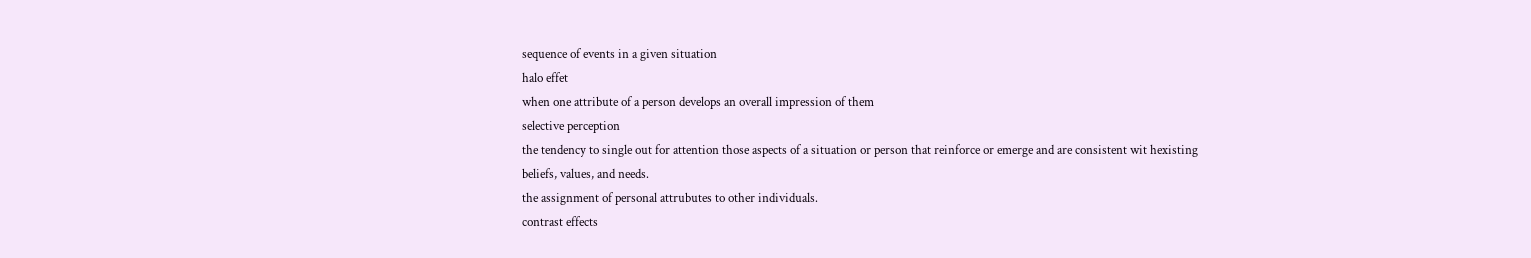sequence of events in a given situation
halo effet
when one attribute of a person develops an overall impression of them
selective perception
the tendency to single out for attention those aspects of a situation or person that reinforce or emerge and are consistent wit hexisting beliefs, values, and needs.
the assignment of personal attrubutes to other individuals.
contrast effects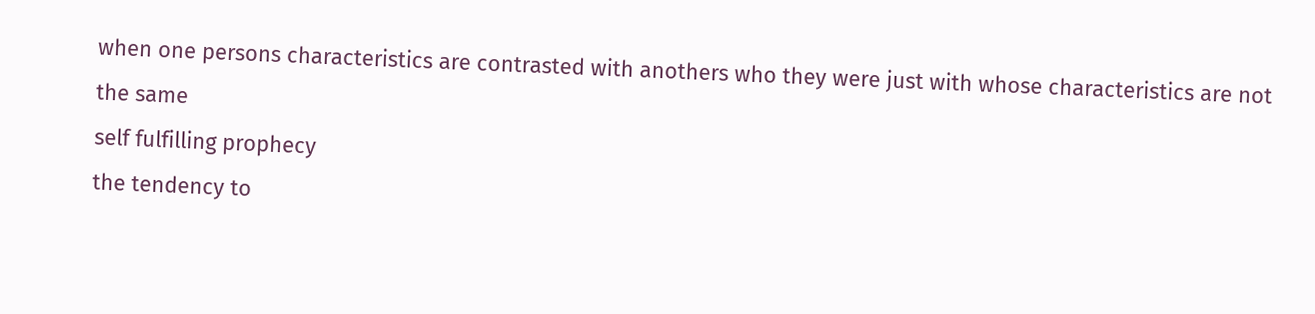when one persons characteristics are contrasted with anothers who they were just with whose characteristics are not the same
self fulfilling prophecy
the tendency to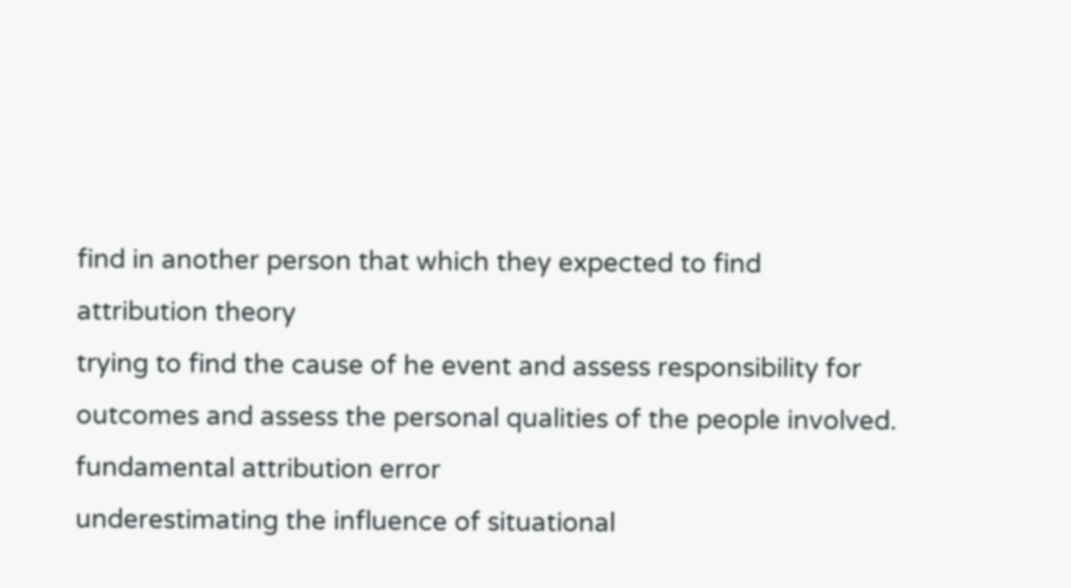find in another person that which they expected to find
attribution theory
trying to find the cause of he event and assess responsibility for outcomes and assess the personal qualities of the people involved.
fundamental attribution error
underestimating the influence of situational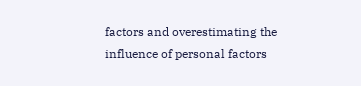factors and overestimating the influence of personal factors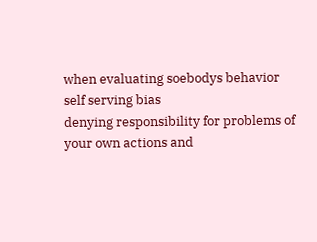when evaluating soebodys behavior
self serving bias
denying responsibility for problems of your own actions and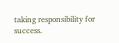taking responsibility for success.